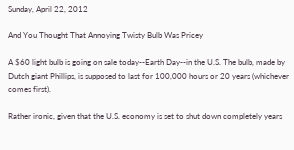Sunday, April 22, 2012

And You Thought That Annoying Twisty Bulb Was Pricey

A $60 light bulb is going on sale today--Earth Day--in the U.S. The bulb, made by Dutch giant Phillips, is supposed to last for 100,000 hours or 20 years (whichever comes first).

Rather ironic, given that the U.S. economy is set to shut down completely years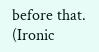before that. (Ironic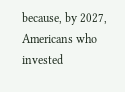because, by 2027, Americans who invested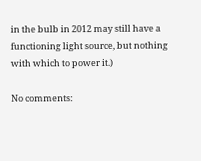in the bulb in 2012 may still have a functioning light source, but nothing with which to power it.)

No comments: